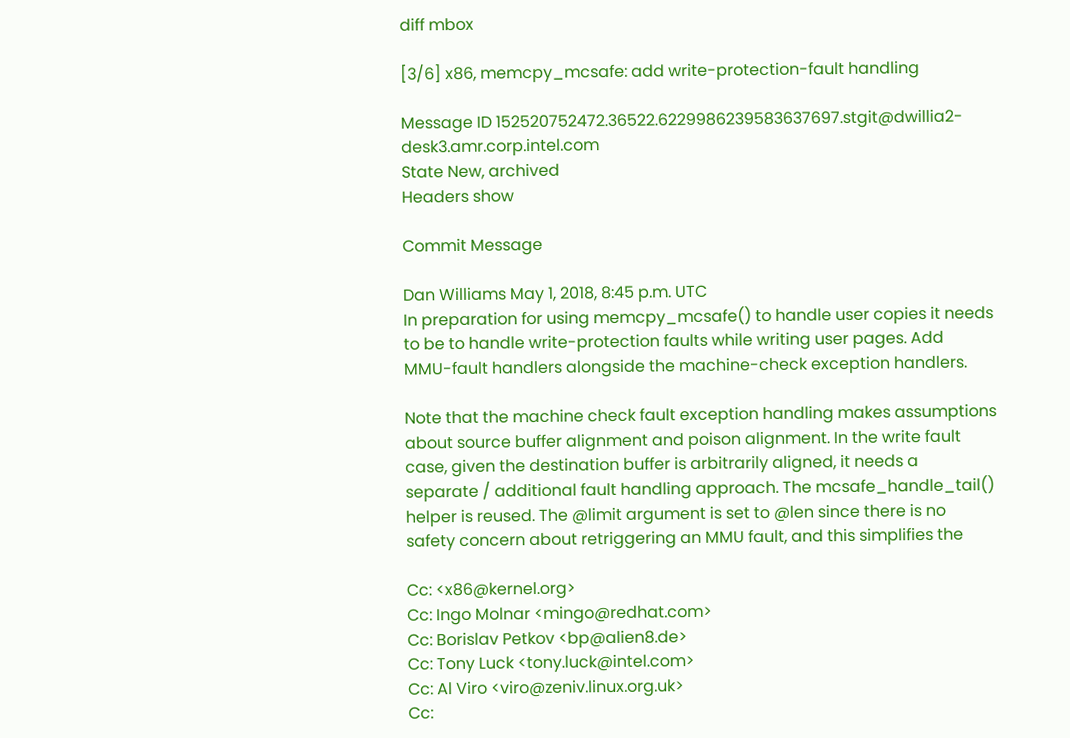diff mbox

[3/6] x86, memcpy_mcsafe: add write-protection-fault handling

Message ID 152520752472.36522.6229986239583637697.stgit@dwillia2-desk3.amr.corp.intel.com
State New, archived
Headers show

Commit Message

Dan Williams May 1, 2018, 8:45 p.m. UTC
In preparation for using memcpy_mcsafe() to handle user copies it needs
to be to handle write-protection faults while writing user pages. Add
MMU-fault handlers alongside the machine-check exception handlers.

Note that the machine check fault exception handling makes assumptions
about source buffer alignment and poison alignment. In the write fault
case, given the destination buffer is arbitrarily aligned, it needs a
separate / additional fault handling approach. The mcsafe_handle_tail()
helper is reused. The @limit argument is set to @len since there is no
safety concern about retriggering an MMU fault, and this simplifies the

Cc: <x86@kernel.org>
Cc: Ingo Molnar <mingo@redhat.com>
Cc: Borislav Petkov <bp@alien8.de>
Cc: Tony Luck <tony.luck@intel.com>
Cc: Al Viro <viro@zeniv.linux.org.uk>
Cc: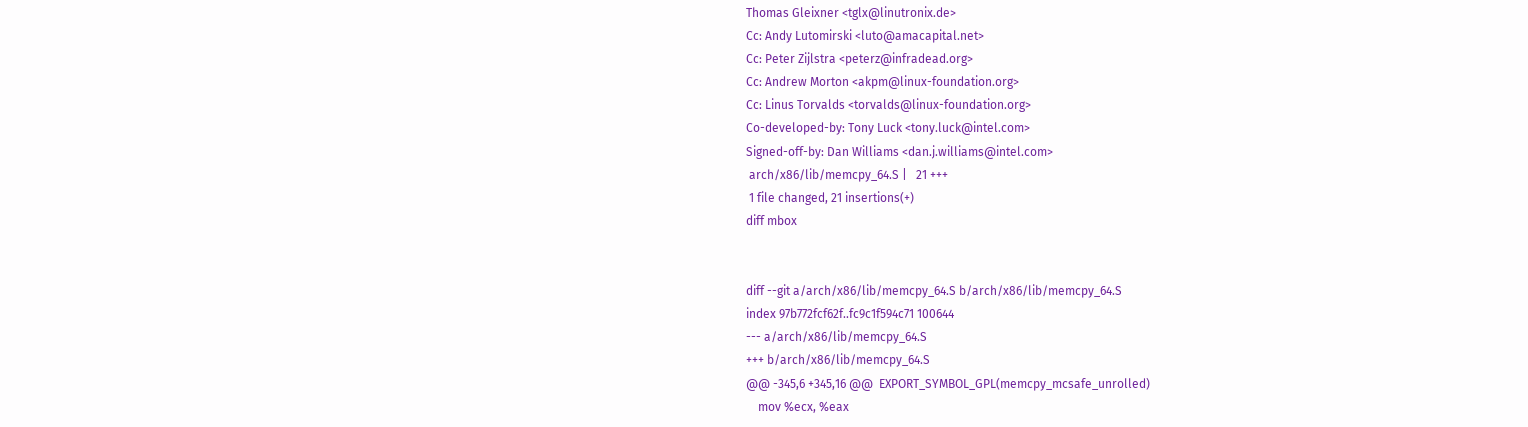Thomas Gleixner <tglx@linutronix.de>
Cc: Andy Lutomirski <luto@amacapital.net>
Cc: Peter Zijlstra <peterz@infradead.org>
Cc: Andrew Morton <akpm@linux-foundation.org>
Cc: Linus Torvalds <torvalds@linux-foundation.org>
Co-developed-by: Tony Luck <tony.luck@intel.com>
Signed-off-by: Dan Williams <dan.j.williams@intel.com>
 arch/x86/lib/memcpy_64.S |   21 +++
 1 file changed, 21 insertions(+)
diff mbox


diff --git a/arch/x86/lib/memcpy_64.S b/arch/x86/lib/memcpy_64.S
index 97b772fcf62f..fc9c1f594c71 100644
--- a/arch/x86/lib/memcpy_64.S
+++ b/arch/x86/lib/memcpy_64.S
@@ -345,6 +345,16 @@  EXPORT_SYMBOL_GPL(memcpy_mcsafe_unrolled)
    mov %ecx, %eax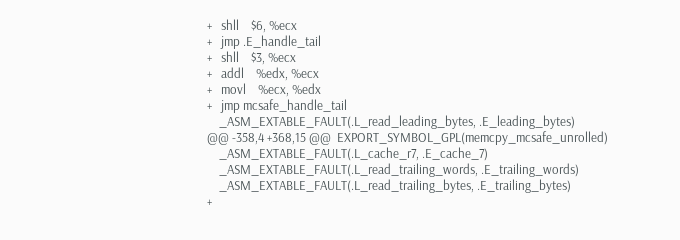+   shll    $6, %ecx
+   jmp .E_handle_tail
+   shll    $3, %ecx
+   addl    %edx, %ecx
+   movl    %ecx, %edx
+   jmp mcsafe_handle_tail
    _ASM_EXTABLE_FAULT(.L_read_leading_bytes, .E_leading_bytes)
@@ -358,4 +368,15 @@  EXPORT_SYMBOL_GPL(memcpy_mcsafe_unrolled)
    _ASM_EXTABLE_FAULT(.L_cache_r7, .E_cache_7)
    _ASM_EXTABLE_FAULT(.L_read_trailing_words, .E_trailing_words)
    _ASM_EXTABLE_FAULT(.L_read_trailing_bytes, .E_trailing_bytes)
+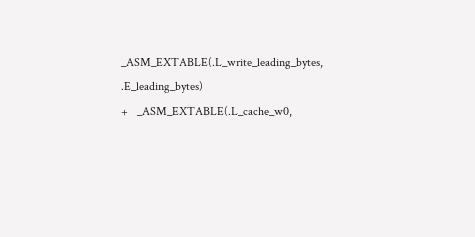_ASM_EXTABLE(.L_write_leading_bytes, .E_leading_bytes)
+   _ASM_EXTABLE(.L_cache_w0,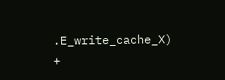.E_write_cache_X)
+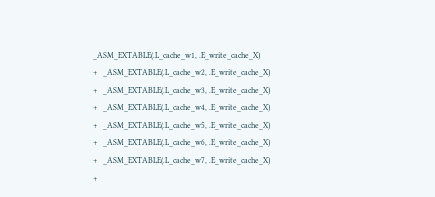_ASM_EXTABLE(.L_cache_w1, .E_write_cache_X)
+   _ASM_EXTABLE(.L_cache_w2, .E_write_cache_X)
+   _ASM_EXTABLE(.L_cache_w3, .E_write_cache_X)
+   _ASM_EXTABLE(.L_cache_w4, .E_write_cache_X)
+   _ASM_EXTABLE(.L_cache_w5, .E_write_cache_X)
+   _ASM_EXTABLE(.L_cache_w6, .E_write_cache_X)
+   _ASM_EXTABLE(.L_cache_w7, .E_write_cache_X)
+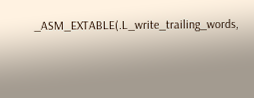_ASM_EXTABLE(.L_write_trailing_words,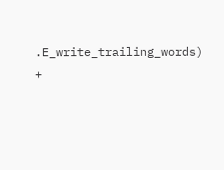.E_write_trailing_words)
+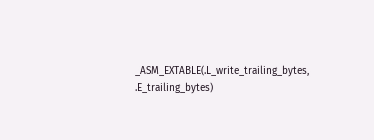_ASM_EXTABLE(.L_write_trailing_bytes, .E_trailing_bytes)